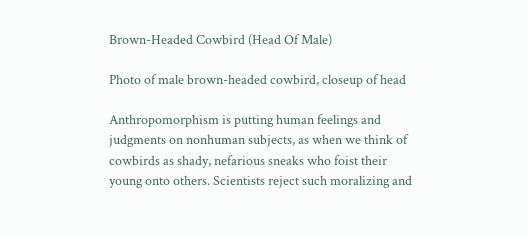Brown-Headed Cowbird (Head Of Male)

Photo of male brown-headed cowbird, closeup of head

Anthropomorphism is putting human feelings and judgments on nonhuman subjects, as when we think of cowbirds as shady, nefarious sneaks who foist their young onto others. Scientists reject such moralizing and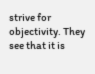strive for objectivity. They see that it is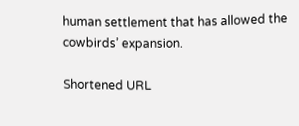human settlement that has allowed the cowbirds’ expansion.

Shortened URL